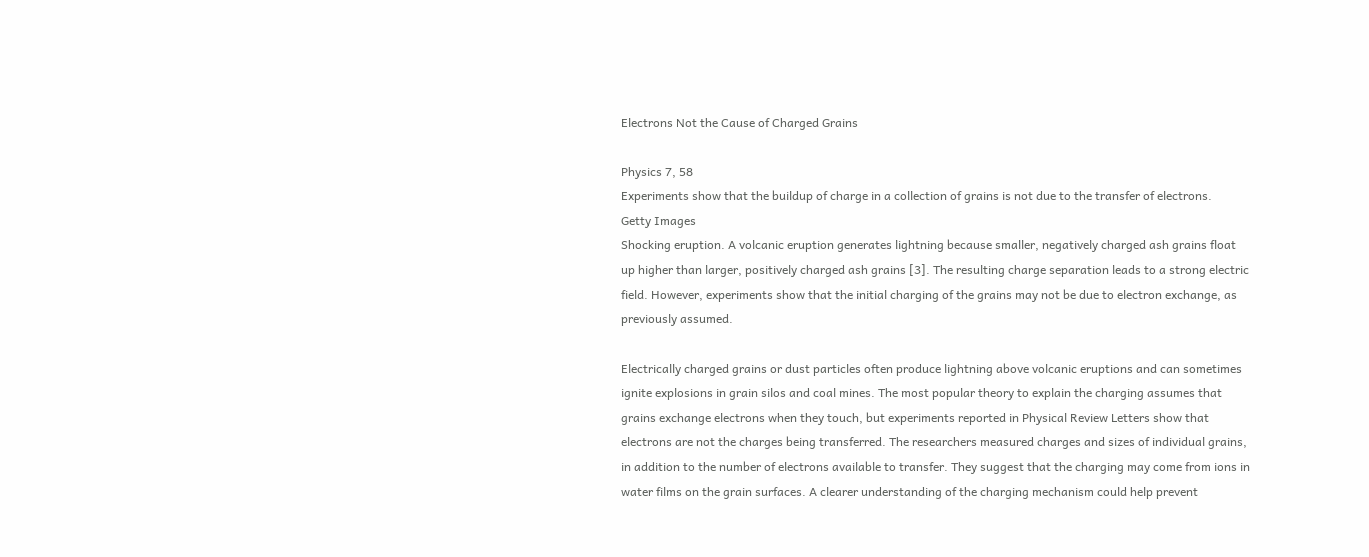Electrons Not the Cause of Charged Grains

Physics 7, 58
Experiments show that the buildup of charge in a collection of grains is not due to the transfer of electrons.
Getty Images
Shocking eruption. A volcanic eruption generates lightning because smaller, negatively charged ash grains float up higher than larger, positively charged ash grains [3]. The resulting charge separation leads to a strong electric field. However, experiments show that the initial charging of the grains may not be due to electron exchange, as previously assumed.

Electrically charged grains or dust particles often produce lightning above volcanic eruptions and can sometimes ignite explosions in grain silos and coal mines. The most popular theory to explain the charging assumes that grains exchange electrons when they touch, but experiments reported in Physical Review Letters show that electrons are not the charges being transferred. The researchers measured charges and sizes of individual grains, in addition to the number of electrons available to transfer. They suggest that the charging may come from ions in water films on the grain surfaces. A clearer understanding of the charging mechanism could help prevent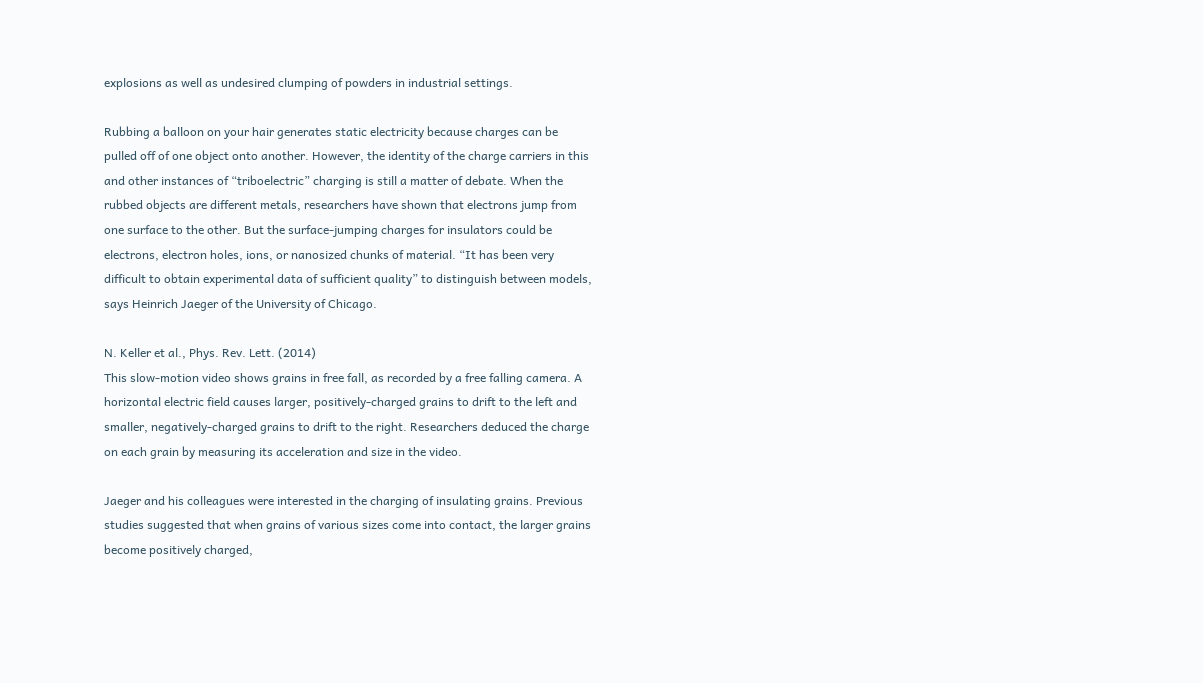explosions as well as undesired clumping of powders in industrial settings.

Rubbing a balloon on your hair generates static electricity because charges can be pulled off of one object onto another. However, the identity of the charge carriers in this and other instances of “triboelectric” charging is still a matter of debate. When the rubbed objects are different metals, researchers have shown that electrons jump from one surface to the other. But the surface-jumping charges for insulators could be electrons, electron holes, ions, or nanosized chunks of material. “It has been very difficult to obtain experimental data of sufficient quality” to distinguish between models, says Heinrich Jaeger of the University of Chicago.

N. Keller et al., Phys. Rev. Lett. (2014)
This slow-motion video shows grains in free fall, as recorded by a free falling camera. A horizontal electric field causes larger, positively-charged grains to drift to the left and smaller, negatively-charged grains to drift to the right. Researchers deduced the charge on each grain by measuring its acceleration and size in the video.

Jaeger and his colleagues were interested in the charging of insulating grains. Previous studies suggested that when grains of various sizes come into contact, the larger grains become positively charged,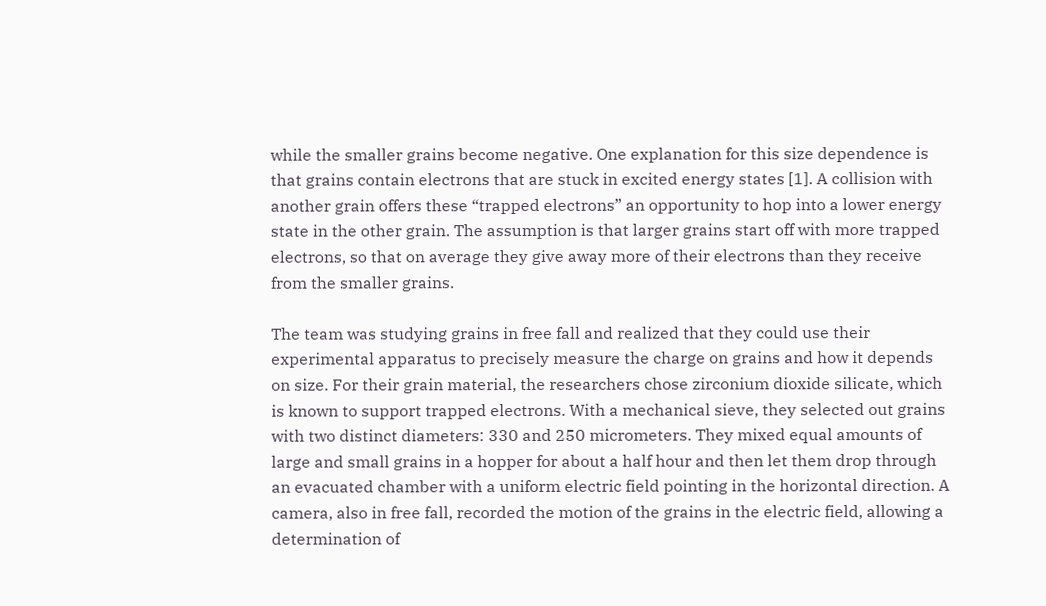while the smaller grains become negative. One explanation for this size dependence is that grains contain electrons that are stuck in excited energy states [1]. A collision with another grain offers these “trapped electrons” an opportunity to hop into a lower energy state in the other grain. The assumption is that larger grains start off with more trapped electrons, so that on average they give away more of their electrons than they receive from the smaller grains.

The team was studying grains in free fall and realized that they could use their experimental apparatus to precisely measure the charge on grains and how it depends on size. For their grain material, the researchers chose zirconium dioxide silicate, which is known to support trapped electrons. With a mechanical sieve, they selected out grains with two distinct diameters: 330 and 250 micrometers. They mixed equal amounts of large and small grains in a hopper for about a half hour and then let them drop through an evacuated chamber with a uniform electric field pointing in the horizontal direction. A camera, also in free fall, recorded the motion of the grains in the electric field, allowing a determination of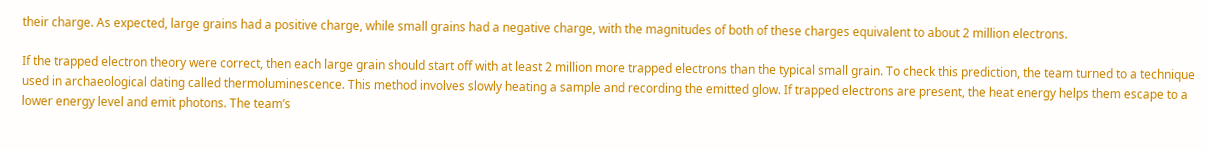their charge. As expected, large grains had a positive charge, while small grains had a negative charge, with the magnitudes of both of these charges equivalent to about 2 million electrons.

If the trapped electron theory were correct, then each large grain should start off with at least 2 million more trapped electrons than the typical small grain. To check this prediction, the team turned to a technique used in archaeological dating called thermoluminescence. This method involves slowly heating a sample and recording the emitted glow. If trapped electrons are present, the heat energy helps them escape to a lower energy level and emit photons. The team’s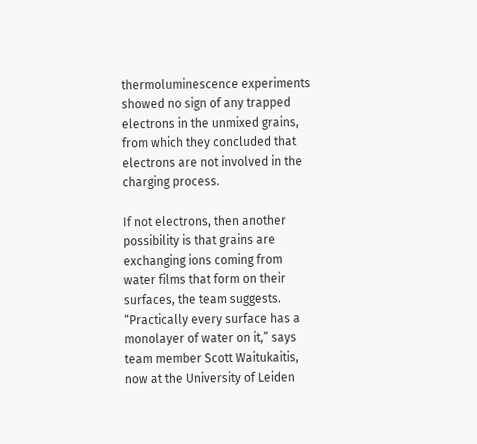thermoluminescence experiments showed no sign of any trapped electrons in the unmixed grains, from which they concluded that electrons are not involved in the charging process.

If not electrons, then another possibility is that grains are exchanging ions coming from water films that form on their surfaces, the team suggests. “Practically every surface has a monolayer of water on it,” says team member Scott Waitukaitis, now at the University of Leiden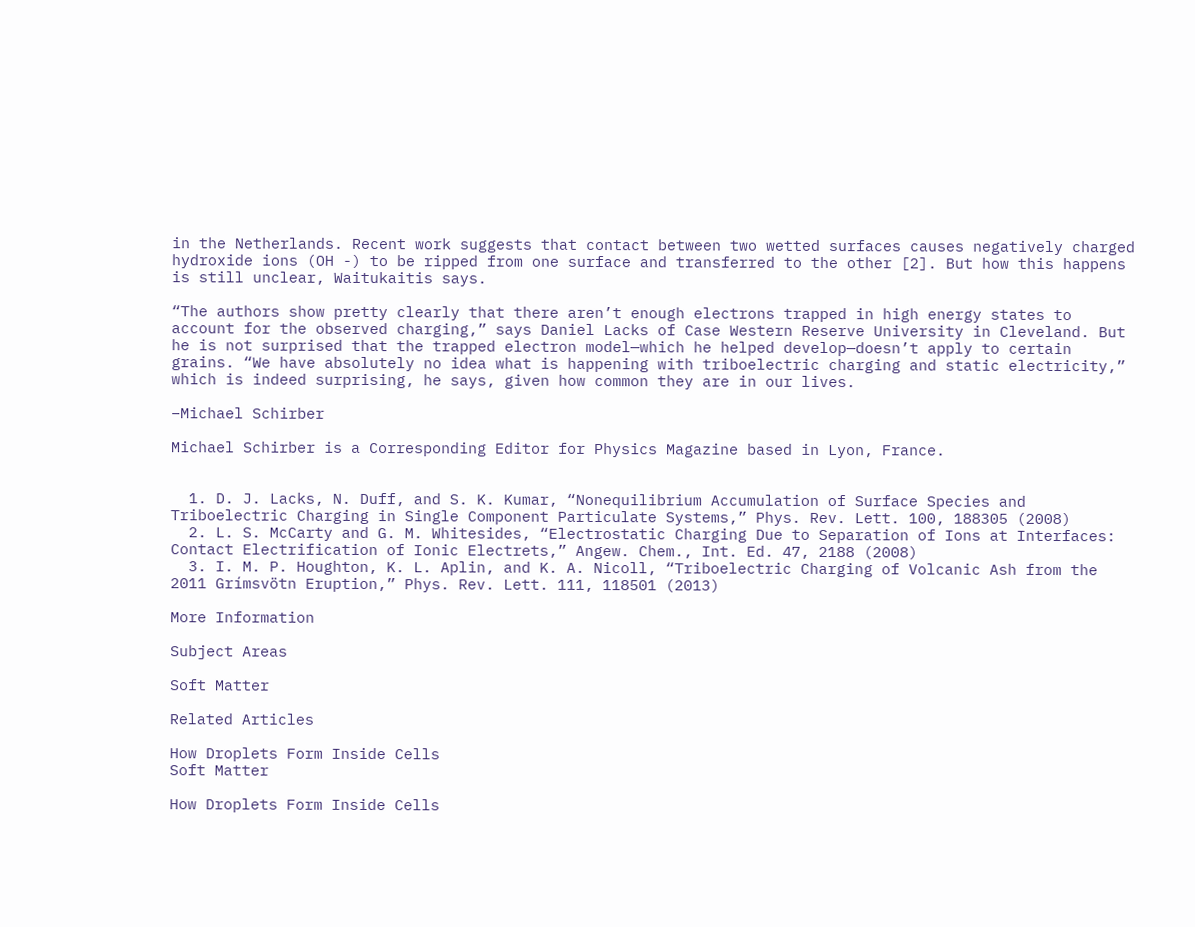in the Netherlands. Recent work suggests that contact between two wetted surfaces causes negatively charged hydroxide ions (OH -) to be ripped from one surface and transferred to the other [2]. But how this happens is still unclear, Waitukaitis says.

“The authors show pretty clearly that there aren’t enough electrons trapped in high energy states to account for the observed charging,” says Daniel Lacks of Case Western Reserve University in Cleveland. But he is not surprised that the trapped electron model—which he helped develop—doesn’t apply to certain grains. “We have absolutely no idea what is happening with triboelectric charging and static electricity,” which is indeed surprising, he says, given how common they are in our lives.

–Michael Schirber

Michael Schirber is a Corresponding Editor for Physics Magazine based in Lyon, France.


  1. D. J. Lacks, N. Duff, and S. K. Kumar, “Nonequilibrium Accumulation of Surface Species and Triboelectric Charging in Single Component Particulate Systems,” Phys. Rev. Lett. 100, 188305 (2008)
  2. L. S. McCarty and G. M. Whitesides, “Electrostatic Charging Due to Separation of Ions at Interfaces: Contact Electrification of Ionic Electrets,” Angew. Chem., Int. Ed. 47, 2188 (2008)
  3. I. M. P. Houghton, K. L. Aplin, and K. A. Nicoll, “Triboelectric Charging of Volcanic Ash from the 2011 Grímsvötn Eruption,” Phys. Rev. Lett. 111, 118501 (2013)

More Information

Subject Areas

Soft Matter

Related Articles

How Droplets Form Inside Cells
Soft Matter

How Droplets Form Inside Cells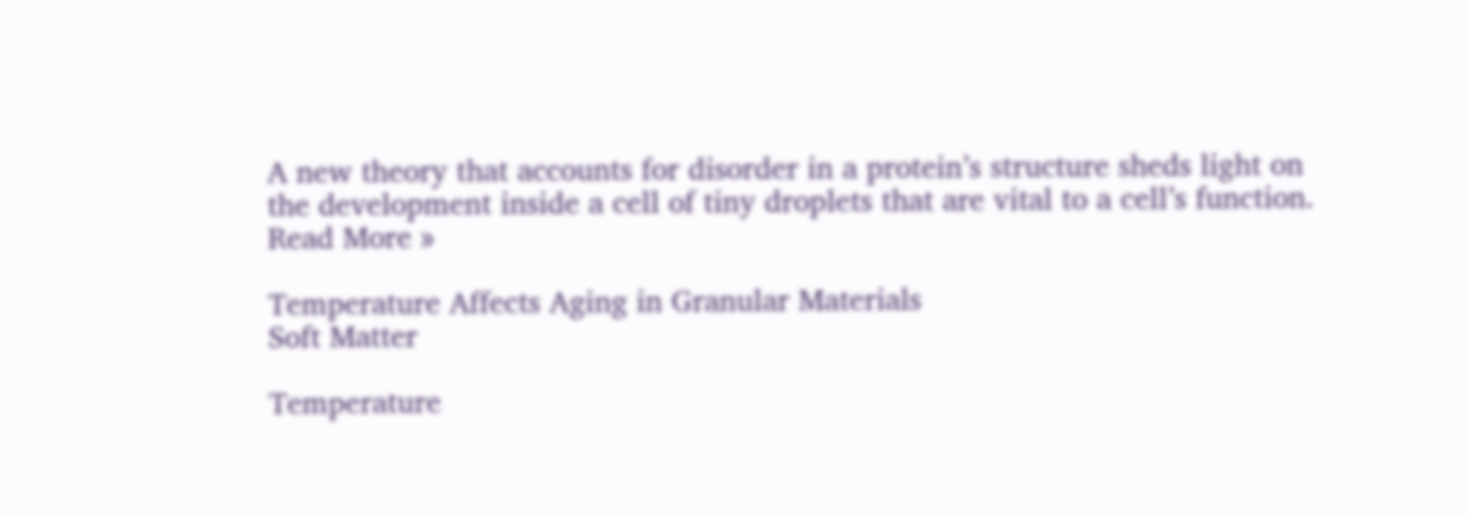A new theory that accounts for disorder in a protein’s structure sheds light on the development inside a cell of tiny droplets that are vital to a cell’s function. Read More »

Temperature Affects Aging in Granular Materials
Soft Matter

Temperature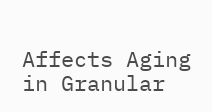Affects Aging in Granular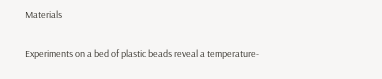Materials

Experiments on a bed of plastic beads reveal a temperature-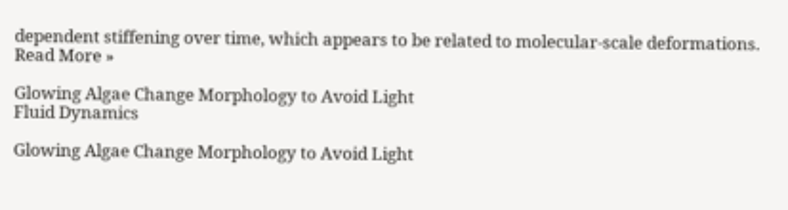dependent stiffening over time, which appears to be related to molecular-scale deformations. Read More »

Glowing Algae Change Morphology to Avoid Light
Fluid Dynamics

Glowing Algae Change Morphology to Avoid Light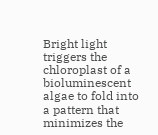Bright light triggers the chloroplast of a bioluminescent algae to fold into a pattern that minimizes the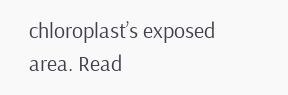chloroplast’s exposed area. Read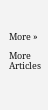More »

More Articles